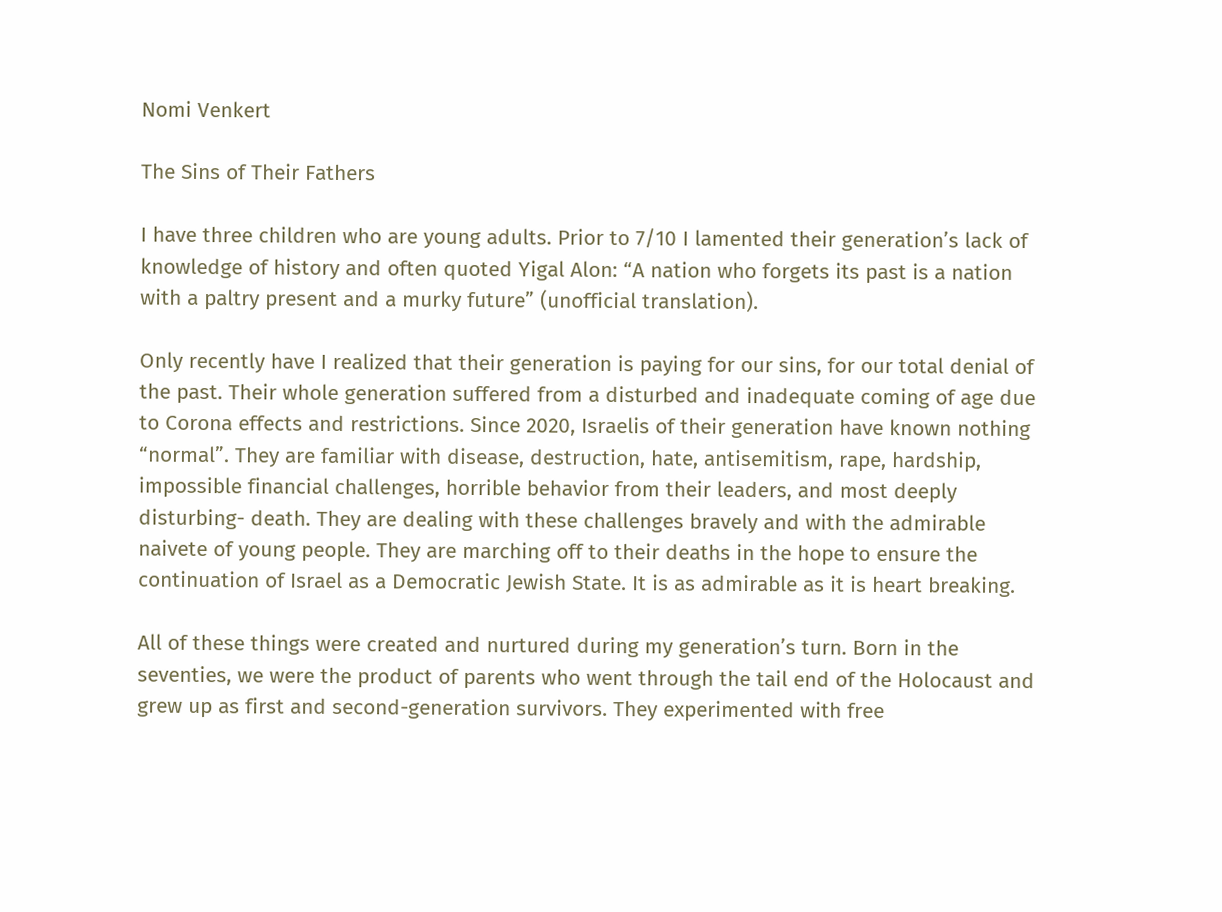Nomi Venkert

The Sins of Their Fathers

I have three children who are young adults. Prior to 7/10 I lamented their generation’s lack of knowledge of history and often quoted Yigal Alon: “A nation who forgets its past is a nation with a paltry present and a murky future” (unofficial translation).

Only recently have I realized that their generation is paying for our sins, for our total denial of the past. Their whole generation suffered from a disturbed and inadequate coming of age due to Corona effects and restrictions. Since 2020, Israelis of their generation have known nothing “normal”. They are familiar with disease, destruction, hate, antisemitism, rape, hardship, impossible financial challenges, horrible behavior from their leaders, and most deeply disturbing- death. They are dealing with these challenges bravely and with the admirable naivete of young people. They are marching off to their deaths in the hope to ensure the continuation of Israel as a Democratic Jewish State. It is as admirable as it is heart breaking.

All of these things were created and nurtured during my generation’s turn. Born in the seventies, we were the product of parents who went through the tail end of the Holocaust and grew up as first and second-generation survivors. They experimented with free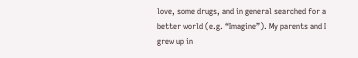love, some drugs, and in general searched for a better world (e.g. “Imagine”). My parents and I grew up in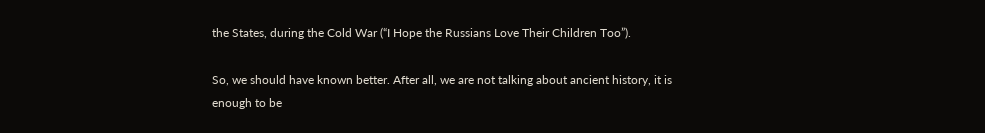the States, during the Cold War (“I Hope the Russians Love Their Children Too”).

So, we should have known better. After all, we are not talking about ancient history, it is enough to be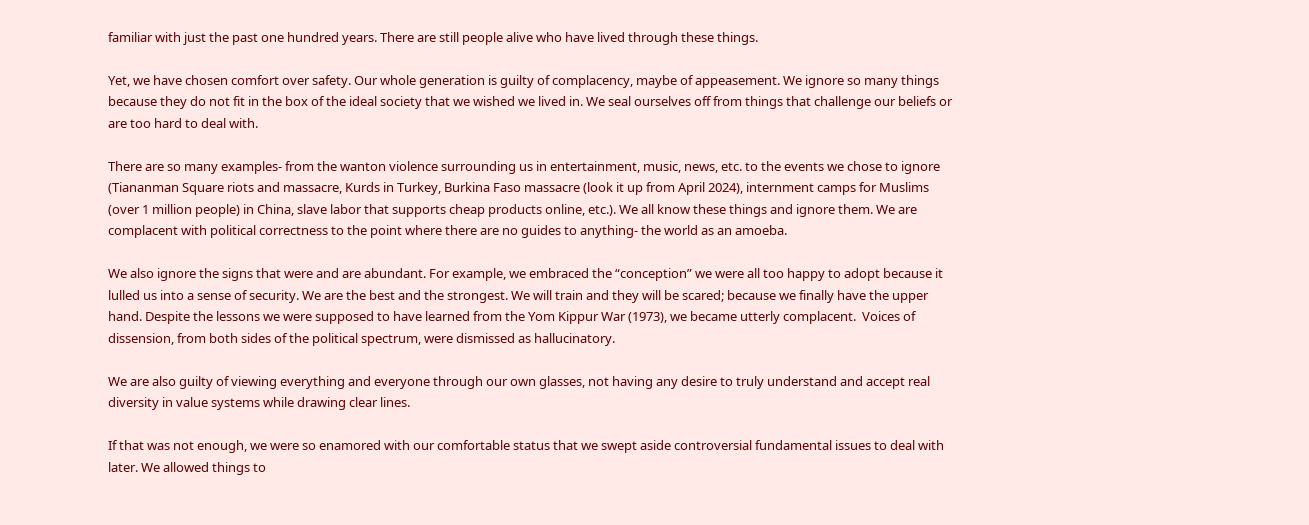familiar with just the past one hundred years. There are still people alive who have lived through these things.

Yet, we have chosen comfort over safety. Our whole generation is guilty of complacency, maybe of appeasement. We ignore so many things because they do not fit in the box of the ideal society that we wished we lived in. We seal ourselves off from things that challenge our beliefs or are too hard to deal with.

There are so many examples- from the wanton violence surrounding us in entertainment, music, news, etc. to the events we chose to ignore (Tiananman Square riots and massacre, Kurds in Turkey, Burkina Faso massacre (look it up from April 2024), internment camps for Muslims (over 1 million people) in China, slave labor that supports cheap products online, etc.). We all know these things and ignore them. We are complacent with political correctness to the point where there are no guides to anything- the world as an amoeba.

We also ignore the signs that were and are abundant. For example, we embraced the “conception” we were all too happy to adopt because it lulled us into a sense of security. We are the best and the strongest. We will train and they will be scared; because we finally have the upper hand. Despite the lessons we were supposed to have learned from the Yom Kippur War (1973), we became utterly complacent.  Voices of dissension, from both sides of the political spectrum, were dismissed as hallucinatory.

We are also guilty of viewing everything and everyone through our own glasses, not having any desire to truly understand and accept real diversity in value systems while drawing clear lines.

If that was not enough, we were so enamored with our comfortable status that we swept aside controversial fundamental issues to deal with later. We allowed things to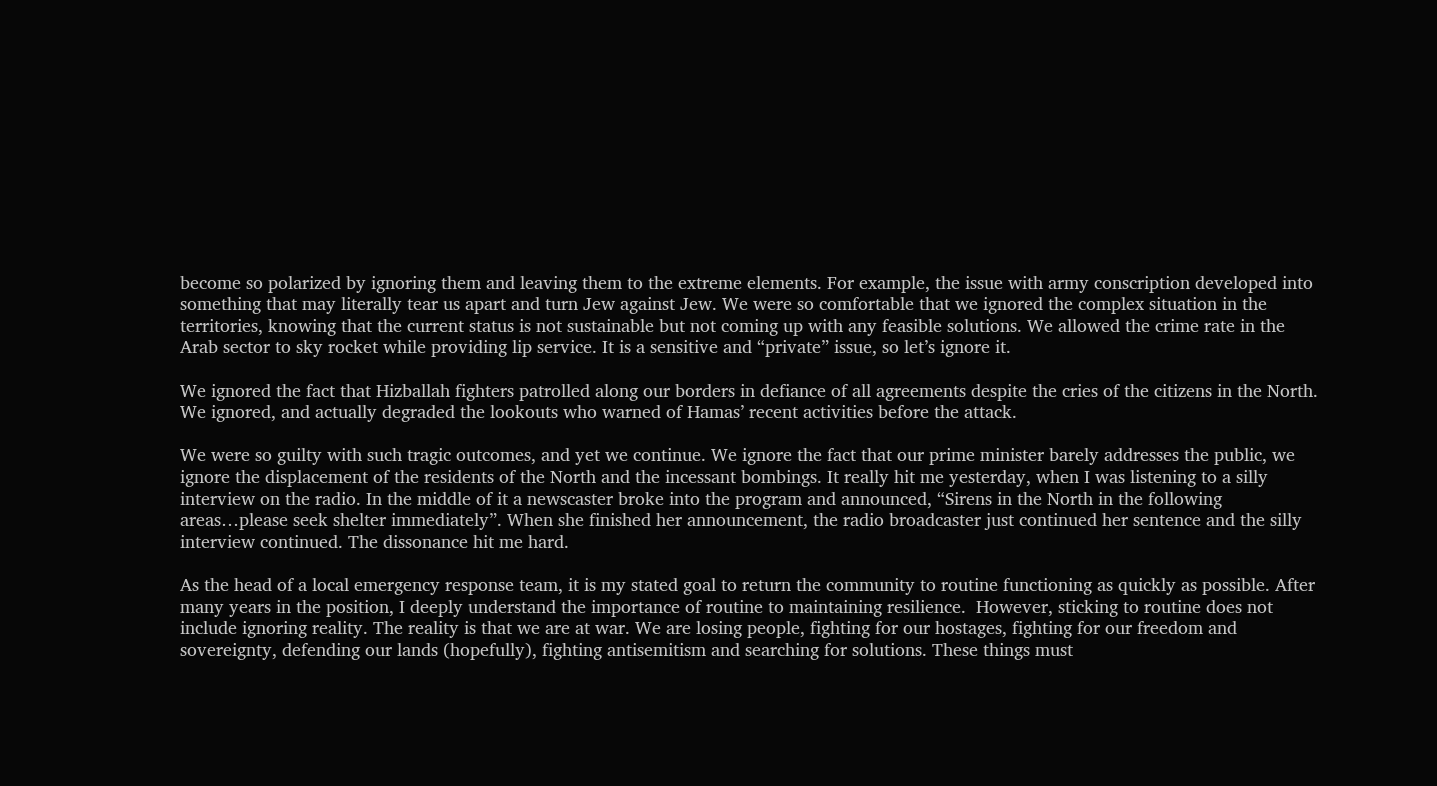become so polarized by ignoring them and leaving them to the extreme elements. For example, the issue with army conscription developed into something that may literally tear us apart and turn Jew against Jew. We were so comfortable that we ignored the complex situation in the territories, knowing that the current status is not sustainable but not coming up with any feasible solutions. We allowed the crime rate in the Arab sector to sky rocket while providing lip service. It is a sensitive and “private” issue, so let’s ignore it.

We ignored the fact that Hizballah fighters patrolled along our borders in defiance of all agreements despite the cries of the citizens in the North. We ignored, and actually degraded the lookouts who warned of Hamas’ recent activities before the attack.

We were so guilty with such tragic outcomes, and yet we continue. We ignore the fact that our prime minister barely addresses the public, we ignore the displacement of the residents of the North and the incessant bombings. It really hit me yesterday, when I was listening to a silly interview on the radio. In the middle of it a newscaster broke into the program and announced, “Sirens in the North in the following areas…please seek shelter immediately”. When she finished her announcement, the radio broadcaster just continued her sentence and the silly interview continued. The dissonance hit me hard.

As the head of a local emergency response team, it is my stated goal to return the community to routine functioning as quickly as possible. After many years in the position, I deeply understand the importance of routine to maintaining resilience.  However, sticking to routine does not include ignoring reality. The reality is that we are at war. We are losing people, fighting for our hostages, fighting for our freedom and sovereignty, defending our lands (hopefully), fighting antisemitism and searching for solutions. These things must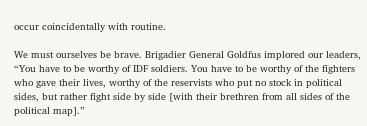occur coincidentally with routine.

We must ourselves be brave. Brigadier General Goldfus implored our leaders, “You have to be worthy of IDF soldiers. You have to be worthy of the fighters who gave their lives, worthy of the reservists who put no stock in political sides, but rather fight side by side [with their brethren from all sides of the political map].”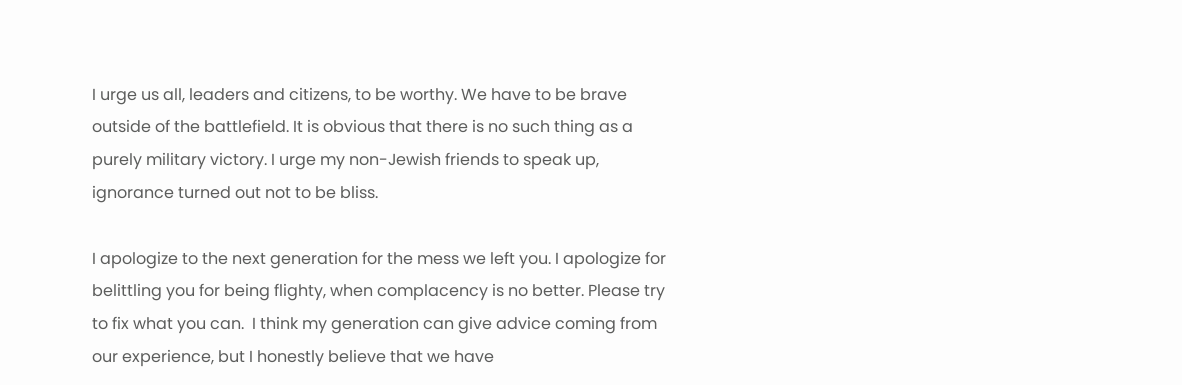I urge us all, leaders and citizens, to be worthy. We have to be brave outside of the battlefield. It is obvious that there is no such thing as a purely military victory. I urge my non-Jewish friends to speak up, ignorance turned out not to be bliss.

I apologize to the next generation for the mess we left you. I apologize for belittling you for being flighty, when complacency is no better. Please try to fix what you can.  I think my generation can give advice coming from our experience, but I honestly believe that we have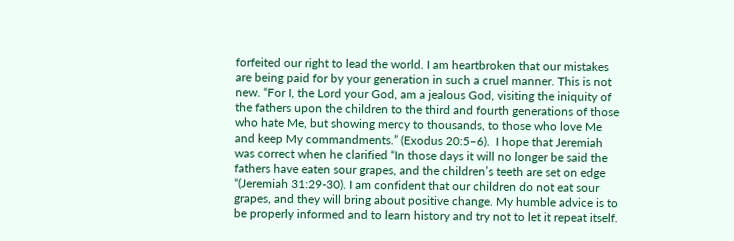forfeited our right to lead the world. I am heartbroken that our mistakes are being paid for by your generation in such a cruel manner. This is not new. “For I, the Lord your God, am a jealous God, visiting the iniquity of the fathers upon the children to the third and fourth generations of those who hate Me, but showing mercy to thousands, to those who love Me and keep My commandments.” (Exodus 20:5–6).  I hope that Jeremiah was correct when he clarified “In those days it will no longer be said the fathers have eaten sour grapes, and the children’s teeth are set on edge “(Jeremiah 31:29-30). I am confident that our children do not eat sour grapes, and they will bring about positive change. My humble advice is to be properly informed and to learn history and try not to let it repeat itself.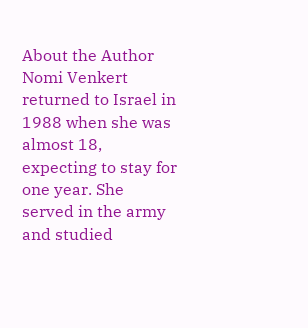About the Author
Nomi Venkert returned to Israel in 1988 when she was almost 18, expecting to stay for one year. She served in the army and studied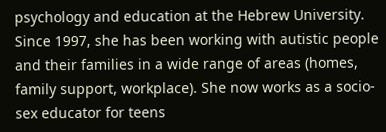psychology and education at the Hebrew University. Since 1997, she has been working with autistic people and their families in a wide range of areas (homes, family support, workplace). She now works as a socio-sex educator for teens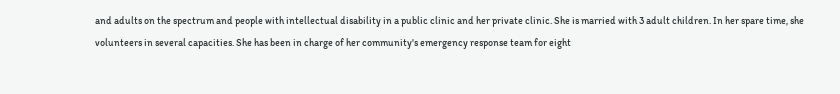and adults on the spectrum and people with intellectual disability in a public clinic and her private clinic. She is married with 3 adult children. In her spare time, she volunteers in several capacities. She has been in charge of her community's emergency response team for eight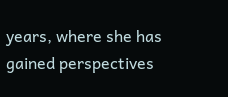years, where she has gained perspectives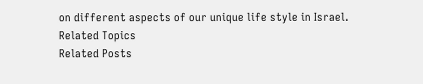on different aspects of our unique life style in Israel.
Related Topics
Related Posts